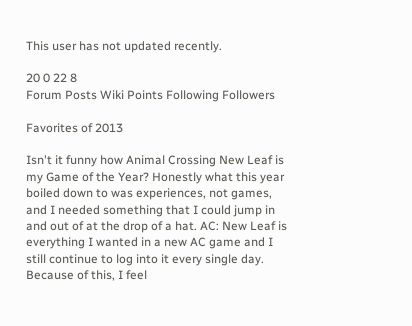This user has not updated recently.

20 0 22 8
Forum Posts Wiki Points Following Followers

Favorites of 2013

Isn't it funny how Animal Crossing New Leaf is my Game of the Year? Honestly what this year boiled down to was experiences, not games, and I needed something that I could jump in and out of at the drop of a hat. AC: New Leaf is everything I wanted in a new AC game and I still continue to log into it every single day. Because of this, I feel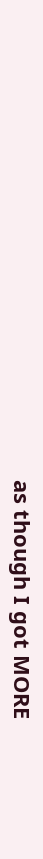as though I got MORE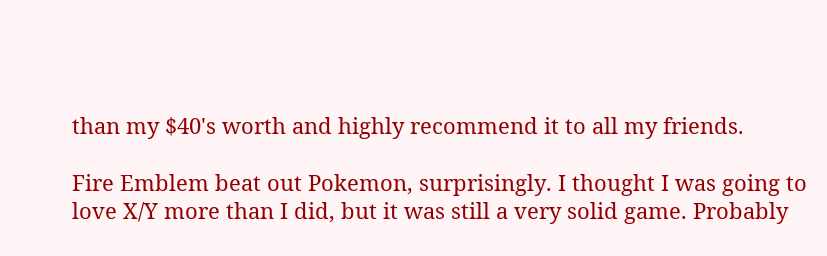than my $40's worth and highly recommend it to all my friends.

Fire Emblem beat out Pokemon, surprisingly. I thought I was going to love X/Y more than I did, but it was still a very solid game. Probably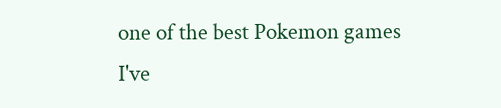one of the best Pokemon games I've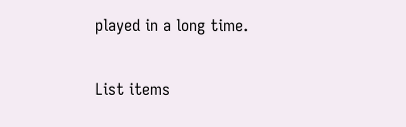played in a long time.

List items